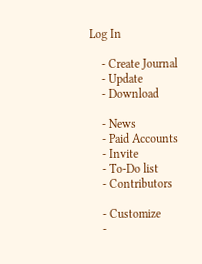Log In

    - Create Journal
    - Update
    - Download

    - News
    - Paid Accounts
    - Invite
    - To-Do list
    - Contributors

    - Customize
    -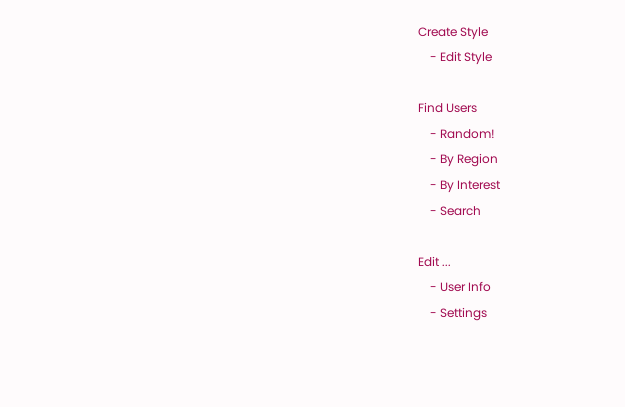Create Style
    - Edit Style

Find Users
    - Random!
    - By Region
    - By Interest
    - Search

Edit ...
    - User Info
    - Settings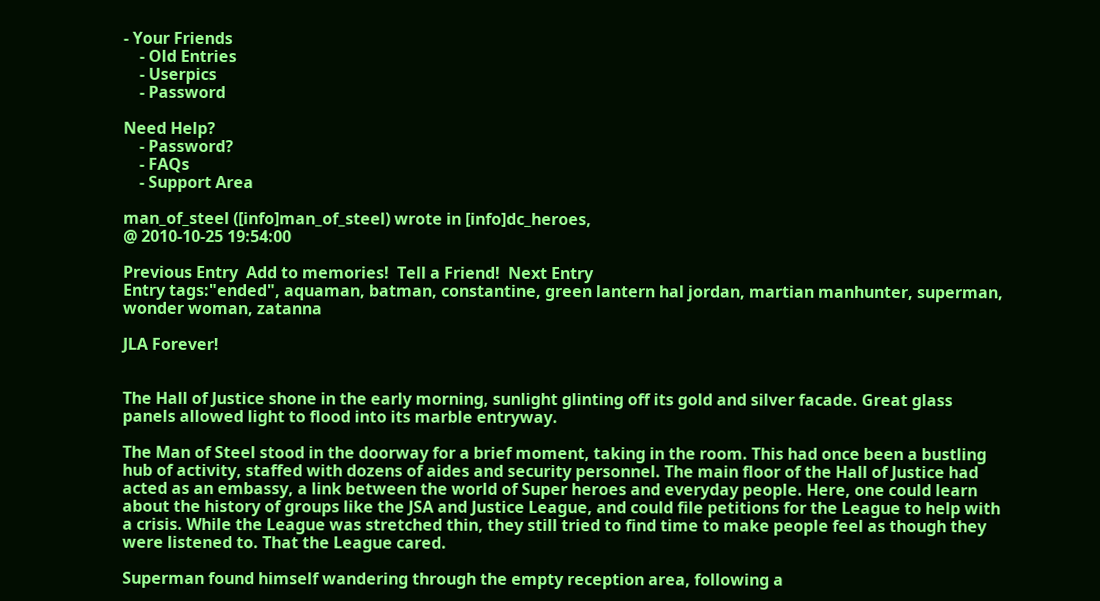- Your Friends
    - Old Entries
    - Userpics
    - Password

Need Help?
    - Password?
    - FAQs
    - Support Area

man_of_steel ([info]man_of_steel) wrote in [info]dc_heroes,
@ 2010-10-25 19:54:00

Previous Entry  Add to memories!  Tell a Friend!  Next Entry
Entry tags:"ended", aquaman, batman, constantine, green lantern hal jordan, martian manhunter, superman, wonder woman, zatanna

JLA Forever!


The Hall of Justice shone in the early morning, sunlight glinting off its gold and silver facade. Great glass panels allowed light to flood into its marble entryway.

The Man of Steel stood in the doorway for a brief moment, taking in the room. This had once been a bustling hub of activity, staffed with dozens of aides and security personnel. The main floor of the Hall of Justice had acted as an embassy, a link between the world of Super heroes and everyday people. Here, one could learn about the history of groups like the JSA and Justice League, and could file petitions for the League to help with a crisis. While the League was stretched thin, they still tried to find time to make people feel as though they were listened to. That the League cared.

Superman found himself wandering through the empty reception area, following a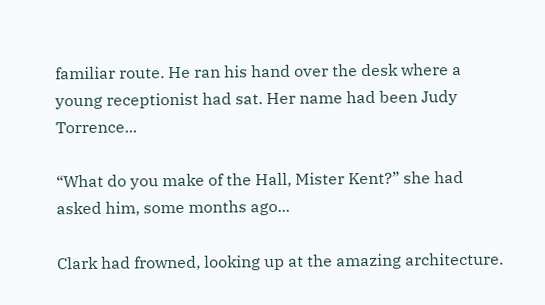familiar route. He ran his hand over the desk where a young receptionist had sat. Her name had been Judy Torrence...

“What do you make of the Hall, Mister Kent?” she had asked him, some months ago...

Clark had frowned, looking up at the amazing architecture.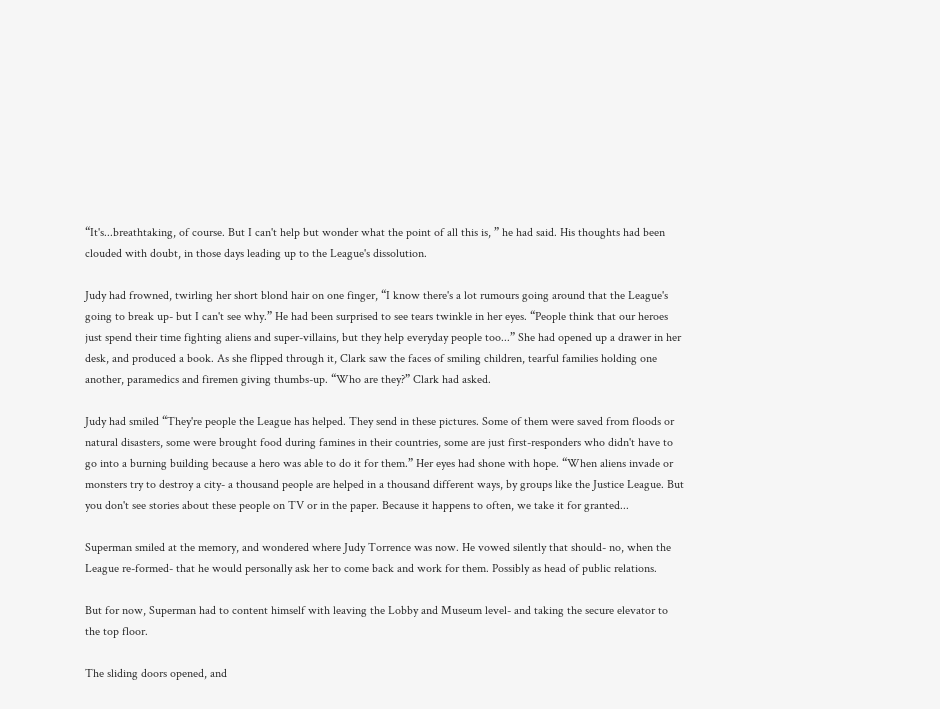“It's...breathtaking, of course. But I can't help but wonder what the point of all this is, ” he had said. His thoughts had been clouded with doubt, in those days leading up to the League's dissolution.

Judy had frowned, twirling her short blond hair on one finger, “I know there's a lot rumours going around that the League's going to break up- but I can't see why.” He had been surprised to see tears twinkle in her eyes. “People think that our heroes just spend their time fighting aliens and super-villains, but they help everyday people too...” She had opened up a drawer in her desk, and produced a book. As she flipped through it, Clark saw the faces of smiling children, tearful families holding one another, paramedics and firemen giving thumbs-up. “Who are they?” Clark had asked.

Judy had smiled “They're people the League has helped. They send in these pictures. Some of them were saved from floods or natural disasters, some were brought food during famines in their countries, some are just first-responders who didn't have to go into a burning building because a hero was able to do it for them.” Her eyes had shone with hope. “When aliens invade or monsters try to destroy a city- a thousand people are helped in a thousand different ways, by groups like the Justice League. But you don't see stories about these people on TV or in the paper. Because it happens to often, we take it for granted...

Superman smiled at the memory, and wondered where Judy Torrence was now. He vowed silently that should- no, when the League re-formed- that he would personally ask her to come back and work for them. Possibly as head of public relations.

But for now, Superman had to content himself with leaving the Lobby and Museum level- and taking the secure elevator to the top floor.

The sliding doors opened, and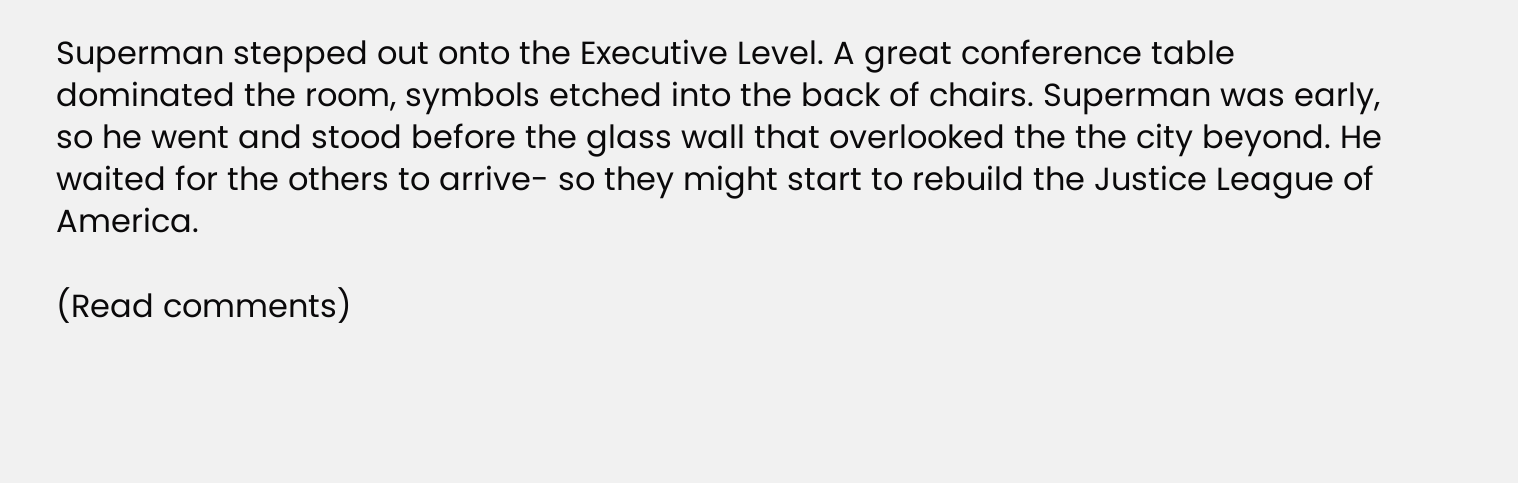Superman stepped out onto the Executive Level. A great conference table dominated the room, symbols etched into the back of chairs. Superman was early, so he went and stood before the glass wall that overlooked the the city beyond. He waited for the others to arrive- so they might start to rebuild the Justice League of America.

(Read comments)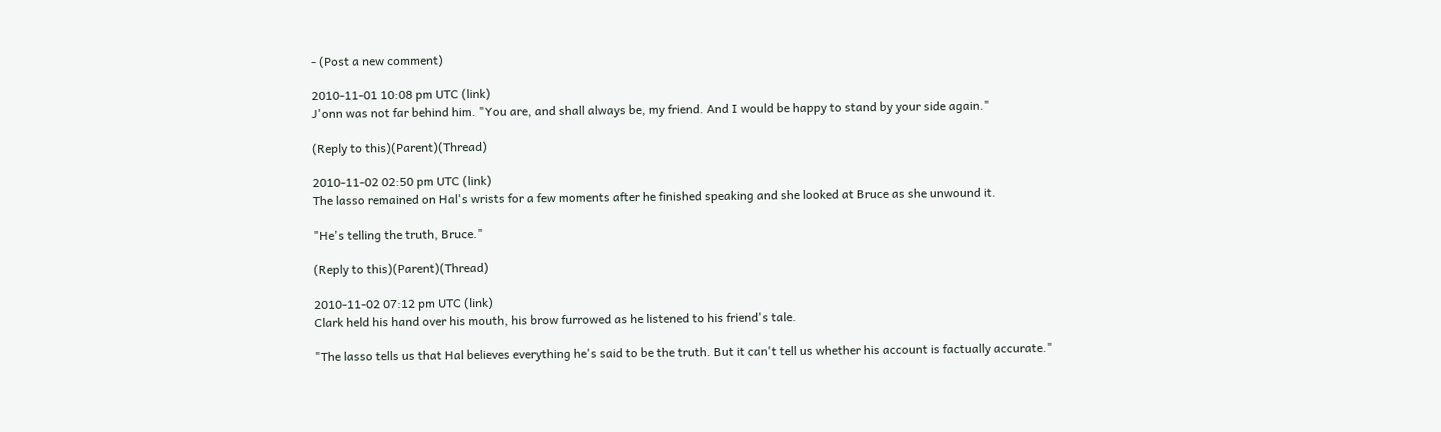- (Post a new comment)

2010-11-01 10:08 pm UTC (link)
J'onn was not far behind him. "You are, and shall always be, my friend. And I would be happy to stand by your side again."

(Reply to this)(Parent)(Thread)

2010-11-02 02:50 pm UTC (link)
The lasso remained on Hal's wrists for a few moments after he finished speaking and she looked at Bruce as she unwound it.

"He's telling the truth, Bruce."

(Reply to this)(Parent)(Thread)

2010-11-02 07:12 pm UTC (link)
Clark held his hand over his mouth, his brow furrowed as he listened to his friend's tale.

"The lasso tells us that Hal believes everything he's said to be the truth. But it can't tell us whether his account is factually accurate."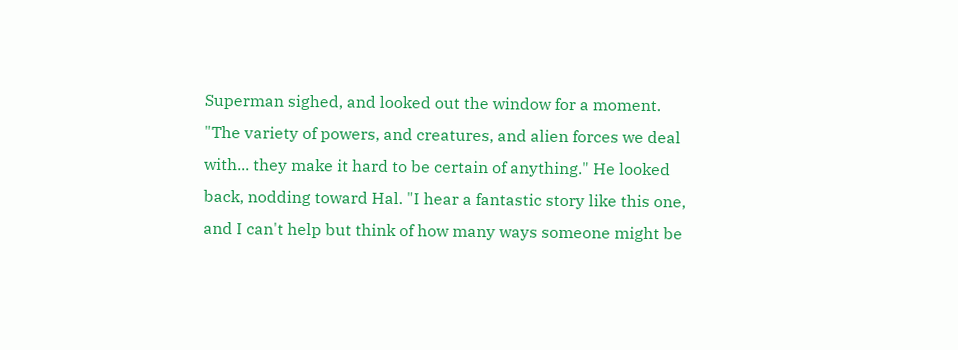Superman sighed, and looked out the window for a moment. "The variety of powers, and creatures, and alien forces we deal with... they make it hard to be certain of anything." He looked back, nodding toward Hal. "I hear a fantastic story like this one, and I can't help but think of how many ways someone might be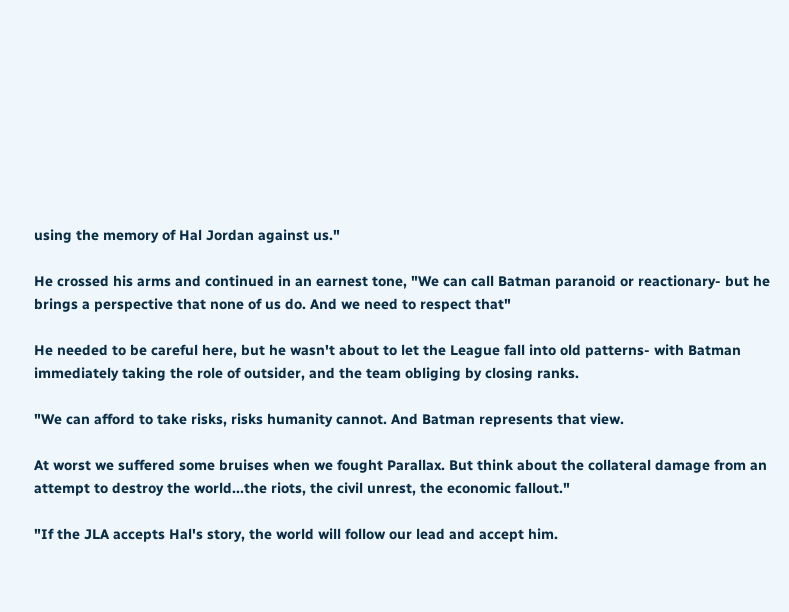using the memory of Hal Jordan against us."

He crossed his arms and continued in an earnest tone, "We can call Batman paranoid or reactionary- but he brings a perspective that none of us do. And we need to respect that"

He needed to be careful here, but he wasn't about to let the League fall into old patterns- with Batman immediately taking the role of outsider, and the team obliging by closing ranks.

"We can afford to take risks, risks humanity cannot. And Batman represents that view.

At worst we suffered some bruises when we fought Parallax. But think about the collateral damage from an attempt to destroy the world...the riots, the civil unrest, the economic fallout."

"If the JLA accepts Hal's story, the world will follow our lead and accept him.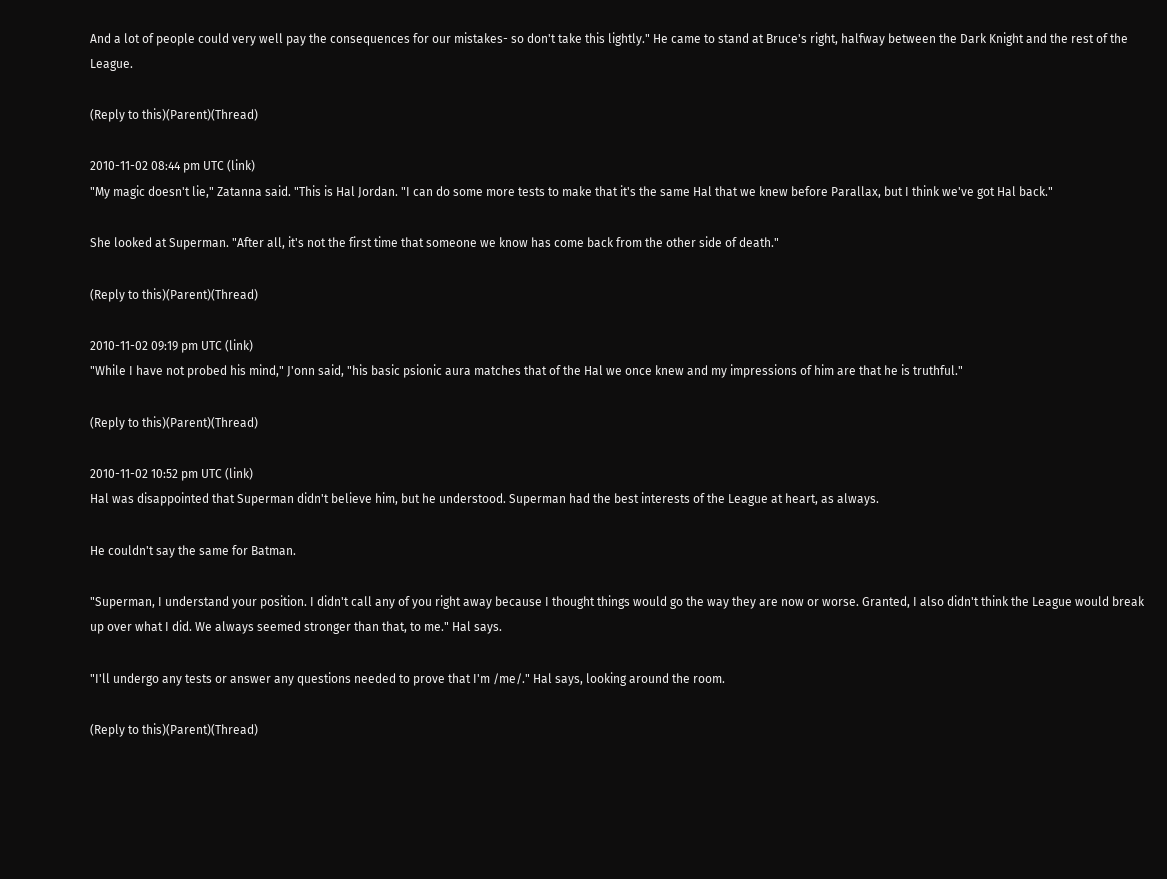And a lot of people could very well pay the consequences for our mistakes- so don't take this lightly." He came to stand at Bruce's right, halfway between the Dark Knight and the rest of the League.

(Reply to this)(Parent)(Thread)

2010-11-02 08:44 pm UTC (link)
"My magic doesn't lie," Zatanna said. "This is Hal Jordan. "I can do some more tests to make that it's the same Hal that we knew before Parallax, but I think we've got Hal back."

She looked at Superman. "After all, it's not the first time that someone we know has come back from the other side of death."

(Reply to this)(Parent)(Thread)

2010-11-02 09:19 pm UTC (link)
"While I have not probed his mind," J'onn said, "his basic psionic aura matches that of the Hal we once knew and my impressions of him are that he is truthful."

(Reply to this)(Parent)(Thread)

2010-11-02 10:52 pm UTC (link)
Hal was disappointed that Superman didn't believe him, but he understood. Superman had the best interests of the League at heart, as always.

He couldn't say the same for Batman.

"Superman, I understand your position. I didn't call any of you right away because I thought things would go the way they are now or worse. Granted, I also didn't think the League would break up over what I did. We always seemed stronger than that, to me." Hal says.

"I'll undergo any tests or answer any questions needed to prove that I'm /me/." Hal says, looking around the room.

(Reply to this)(Parent)(Thread)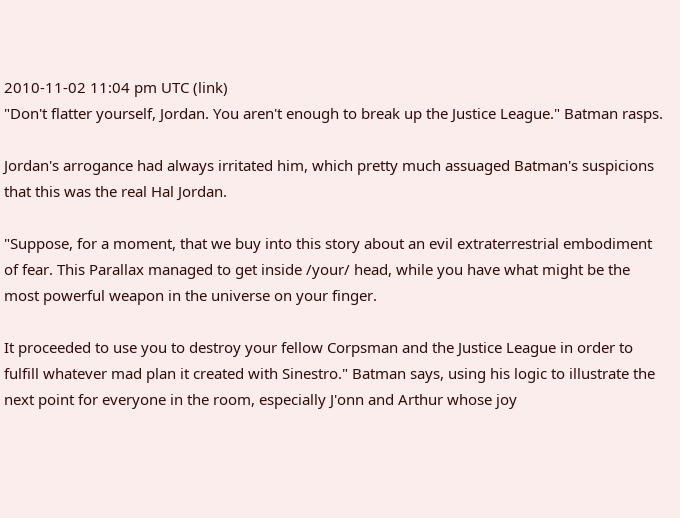2010-11-02 11:04 pm UTC (link)
"Don't flatter yourself, Jordan. You aren't enough to break up the Justice League." Batman rasps.

Jordan's arrogance had always irritated him, which pretty much assuaged Batman's suspicions that this was the real Hal Jordan.

"Suppose, for a moment, that we buy into this story about an evil extraterrestrial embodiment of fear. This Parallax managed to get inside /your/ head, while you have what might be the most powerful weapon in the universe on your finger.

It proceeded to use you to destroy your fellow Corpsman and the Justice League in order to fulfill whatever mad plan it created with Sinestro." Batman says, using his logic to illustrate the next point for everyone in the room, especially J'onn and Arthur whose joy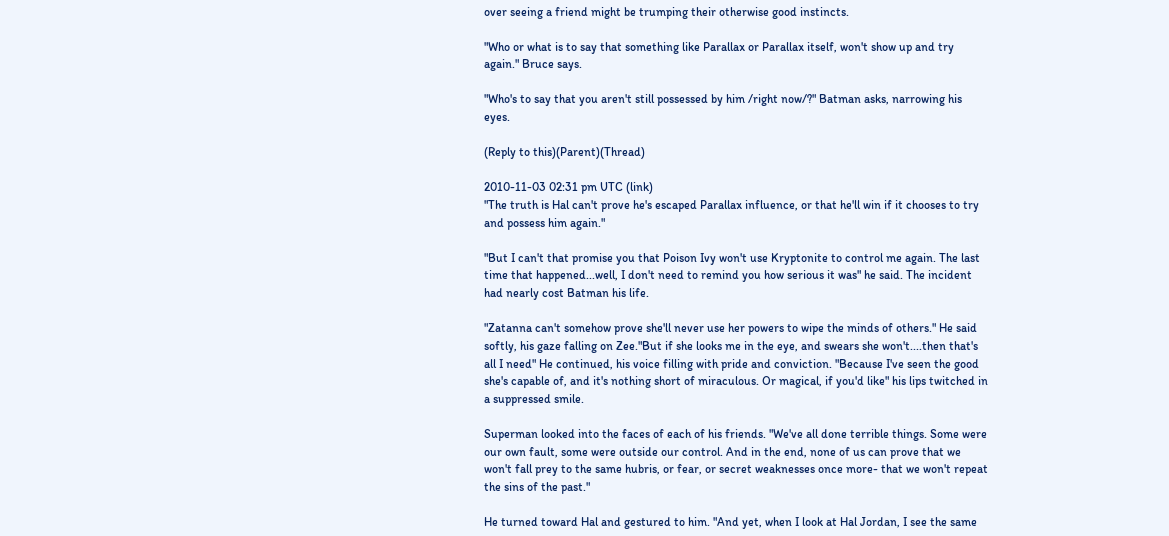over seeing a friend might be trumping their otherwise good instincts.

"Who or what is to say that something like Parallax or Parallax itself, won't show up and try again." Bruce says.

"Who's to say that you aren't still possessed by him /right now/?" Batman asks, narrowing his eyes.

(Reply to this)(Parent)(Thread)

2010-11-03 02:31 pm UTC (link)
"The truth is Hal can't prove he's escaped Parallax influence, or that he'll win if it chooses to try and possess him again."

"But I can't that promise you that Poison Ivy won't use Kryptonite to control me again. The last time that happened...well, I don't need to remind you how serious it was" he said. The incident had nearly cost Batman his life.

"Zatanna can't somehow prove she'll never use her powers to wipe the minds of others." He said softly, his gaze falling on Zee."But if she looks me in the eye, and swears she won't....then that's all I need" He continued, his voice filling with pride and conviction. "Because I've seen the good she's capable of, and it's nothing short of miraculous. Or magical, if you'd like" his lips twitched in a suppressed smile.

Superman looked into the faces of each of his friends. "We've all done terrible things. Some were our own fault, some were outside our control. And in the end, none of us can prove that we won't fall prey to the same hubris, or fear, or secret weaknesses once more- that we won't repeat the sins of the past."

He turned toward Hal and gestured to him. "And yet, when I look at Hal Jordan, I see the same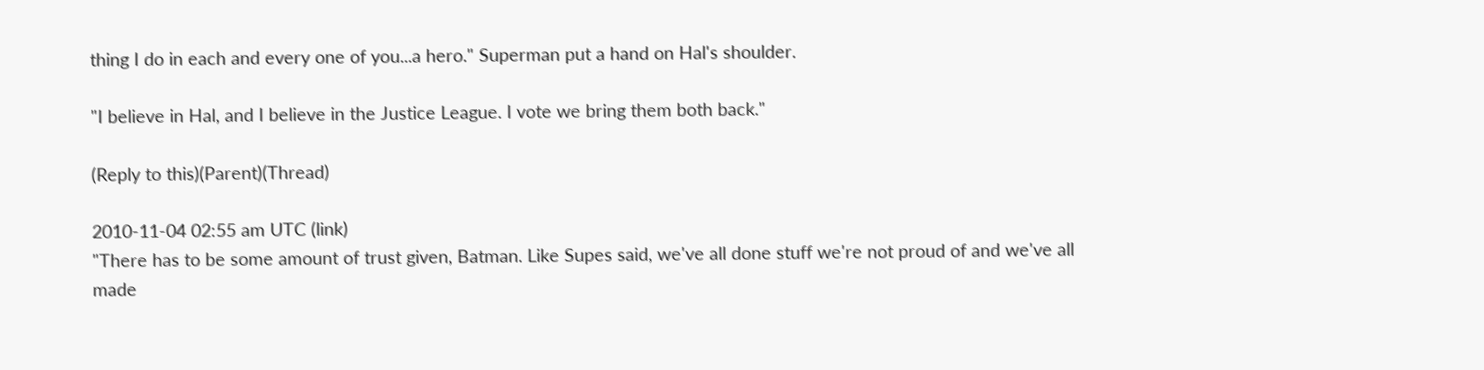thing I do in each and every one of you...a hero." Superman put a hand on Hal's shoulder.

"I believe in Hal, and I believe in the Justice League. I vote we bring them both back."

(Reply to this)(Parent)(Thread)

2010-11-04 02:55 am UTC (link)
"There has to be some amount of trust given, Batman. Like Supes said, we've all done stuff we're not proud of and we've all made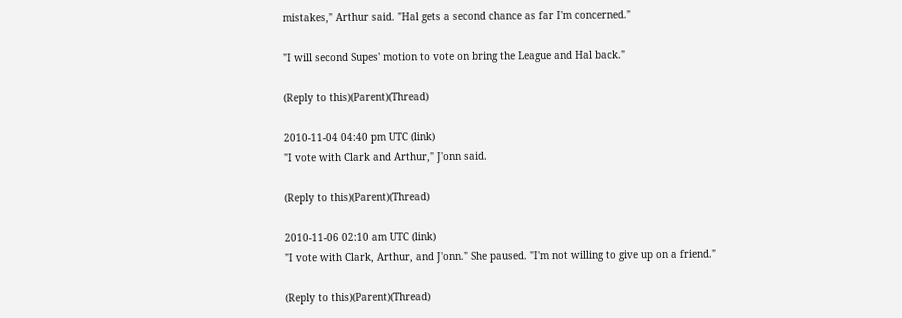mistakes," Arthur said. "Hal gets a second chance as far I'm concerned."

"I will second Supes' motion to vote on bring the League and Hal back."

(Reply to this)(Parent)(Thread)

2010-11-04 04:40 pm UTC (link)
"I vote with Clark and Arthur," J'onn said.

(Reply to this)(Parent)(Thread)

2010-11-06 02:10 am UTC (link)
"I vote with Clark, Arthur, and J'onn." She paused. "I'm not willing to give up on a friend."

(Reply to this)(Parent)(Thread)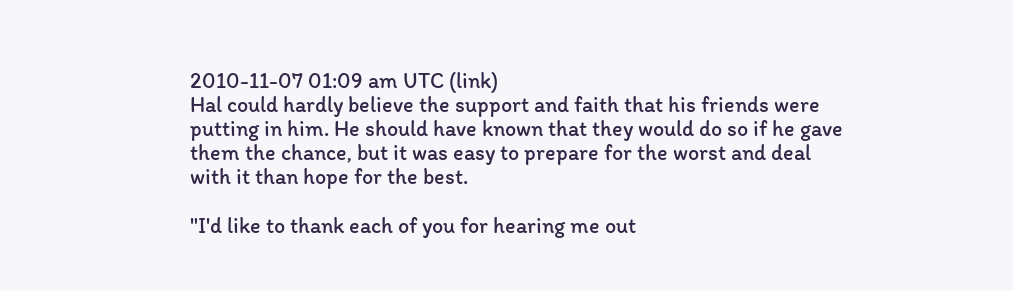2010-11-07 01:09 am UTC (link)
Hal could hardly believe the support and faith that his friends were putting in him. He should have known that they would do so if he gave them the chance, but it was easy to prepare for the worst and deal with it than hope for the best.

"I'd like to thank each of you for hearing me out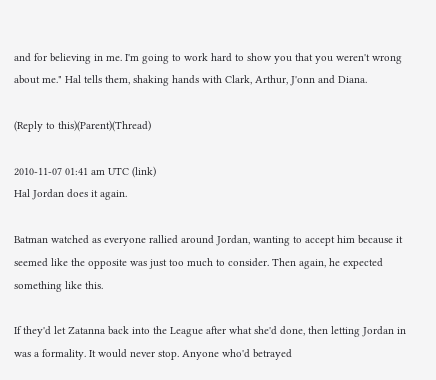and for believing in me. I'm going to work hard to show you that you weren't wrong about me." Hal tells them, shaking hands with Clark, Arthur, J'onn and Diana.

(Reply to this)(Parent)(Thread)

2010-11-07 01:41 am UTC (link)
Hal Jordan does it again.

Batman watched as everyone rallied around Jordan, wanting to accept him because it seemed like the opposite was just too much to consider. Then again, he expected something like this.

If they'd let Zatanna back into the League after what she'd done, then letting Jordan in was a formality. It would never stop. Anyone who'd betrayed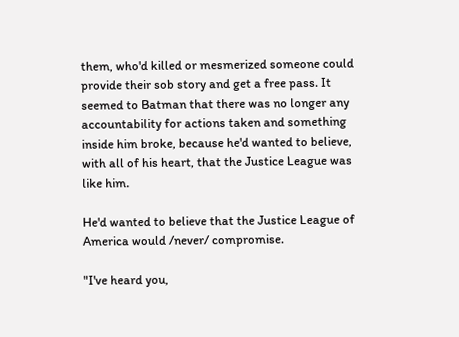them, who'd killed or mesmerized someone could provide their sob story and get a free pass. It seemed to Batman that there was no longer any accountability for actions taken and something inside him broke, because he'd wanted to believe, with all of his heart, that the Justice League was like him.

He'd wanted to believe that the Justice League of America would /never/ compromise.

"I've heard you,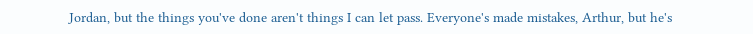Jordan, but the things you've done aren't things I can let pass. Everyone's made mistakes, Arthur, but he's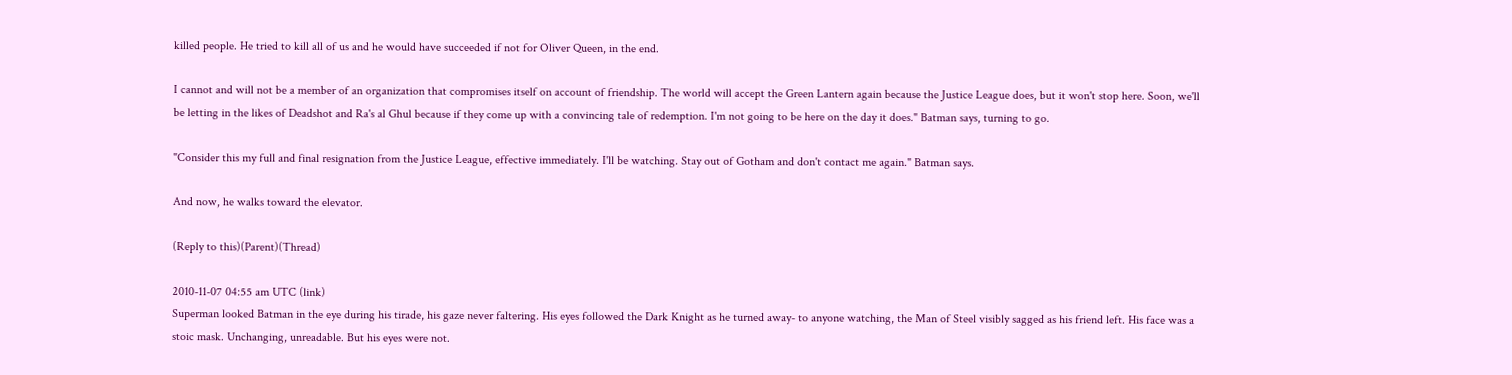killed people. He tried to kill all of us and he would have succeeded if not for Oliver Queen, in the end.

I cannot and will not be a member of an organization that compromises itself on account of friendship. The world will accept the Green Lantern again because the Justice League does, but it won't stop here. Soon, we'll be letting in the likes of Deadshot and Ra's al Ghul because if they come up with a convincing tale of redemption. I'm not going to be here on the day it does." Batman says, turning to go.

"Consider this my full and final resignation from the Justice League, effective immediately. I'll be watching. Stay out of Gotham and don't contact me again." Batman says.

And now, he walks toward the elevator.

(Reply to this)(Parent)(Thread)

2010-11-07 04:55 am UTC (link)
Superman looked Batman in the eye during his tirade, his gaze never faltering. His eyes followed the Dark Knight as he turned away- to anyone watching, the Man of Steel visibly sagged as his friend left. His face was a stoic mask. Unchanging, unreadable. But his eyes were not.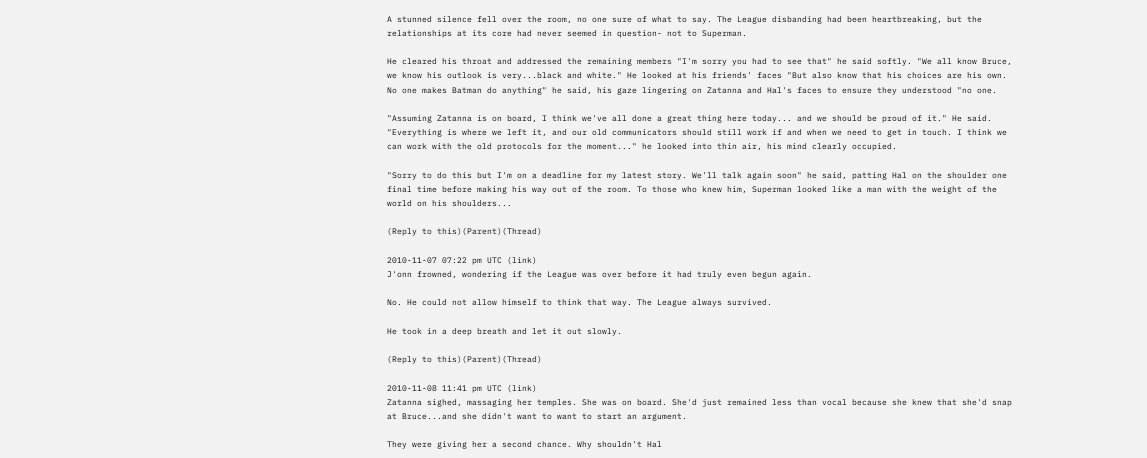A stunned silence fell over the room, no one sure of what to say. The League disbanding had been heartbreaking, but the relationships at its core had never seemed in question- not to Superman.

He cleared his throat and addressed the remaining members "I'm sorry you had to see that" he said softly. "We all know Bruce, we know his outlook is very...black and white." He looked at his friends' faces "But also know that his choices are his own. No one makes Batman do anything" he said, his gaze lingering on Zatanna and Hal's faces to ensure they understood "no one.

"Assuming Zatanna is on board, I think we've all done a great thing here today... and we should be proud of it." He said. "Everything is where we left it, and our old communicators should still work if and when we need to get in touch. I think we can work with the old protocols for the moment..." he looked into thin air, his mind clearly occupied.

"Sorry to do this but I'm on a deadline for my latest story. We'll talk again soon" he said, patting Hal on the shoulder one final time before making his way out of the room. To those who knew him, Superman looked like a man with the weight of the world on his shoulders...

(Reply to this)(Parent)(Thread)

2010-11-07 07:22 pm UTC (link)
J'onn frowned, wondering if the League was over before it had truly even begun again.

No. He could not allow himself to think that way. The League always survived.

He took in a deep breath and let it out slowly.

(Reply to this)(Parent)(Thread)

2010-11-08 11:41 pm UTC (link)
Zatanna sighed, massaging her temples. She was on board. She'd just remained less than vocal because she knew that she'd snap at Bruce...and she didn't want to want to start an argument.

They were giving her a second chance. Why shouldn't Hal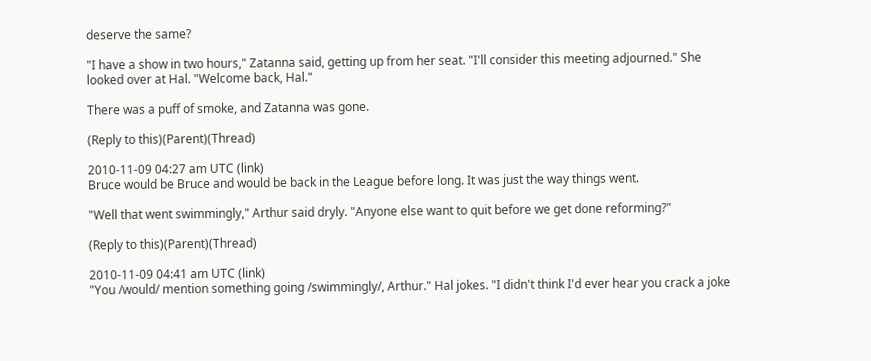deserve the same?

"I have a show in two hours," Zatanna said, getting up from her seat. "I'll consider this meeting adjourned." She looked over at Hal. "Welcome back, Hal."

There was a puff of smoke, and Zatanna was gone.

(Reply to this)(Parent)(Thread)

2010-11-09 04:27 am UTC (link)
Bruce would be Bruce and would be back in the League before long. It was just the way things went.

"Well that went swimmingly," Arthur said dryly. "Anyone else want to quit before we get done reforming?"

(Reply to this)(Parent)(Thread)

2010-11-09 04:41 am UTC (link)
"You /would/ mention something going /swimmingly/, Arthur." Hal jokes. "I didn't think I'd ever hear you crack a joke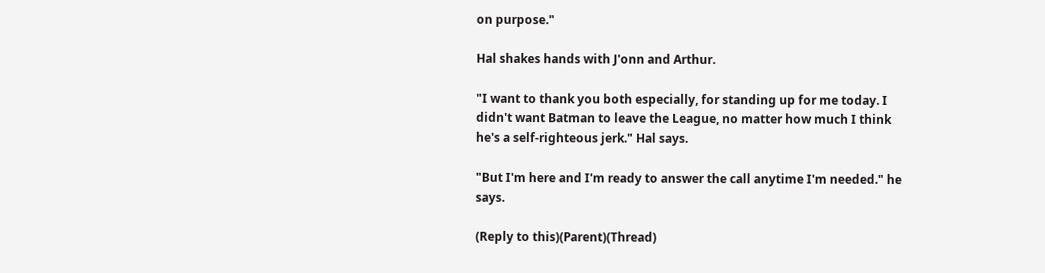on purpose."

Hal shakes hands with J'onn and Arthur.

"I want to thank you both especially, for standing up for me today. I didn't want Batman to leave the League, no matter how much I think he's a self-righteous jerk." Hal says.

"But I'm here and I'm ready to answer the call anytime I'm needed." he says.

(Reply to this)(Parent)(Thread)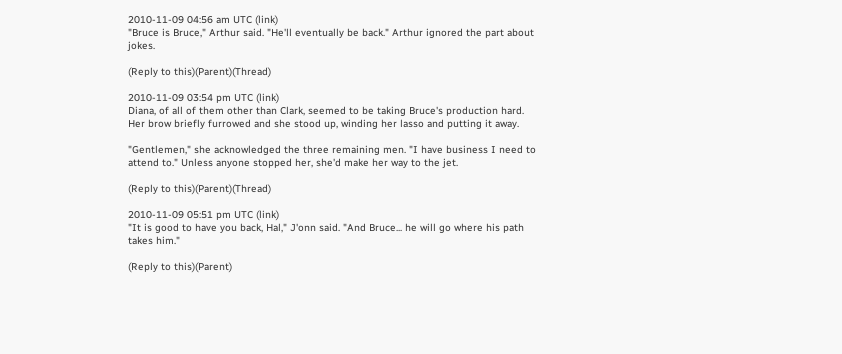2010-11-09 04:56 am UTC (link)
"Bruce is Bruce," Arthur said. "He'll eventually be back." Arthur ignored the part about jokes.

(Reply to this)(Parent)(Thread)

2010-11-09 03:54 pm UTC (link)
Diana, of all of them other than Clark, seemed to be taking Bruce's production hard. Her brow briefly furrowed and she stood up, winding her lasso and putting it away.

"Gentlemen," she acknowledged the three remaining men. "I have business I need to attend to." Unless anyone stopped her, she'd make her way to the jet.

(Reply to this)(Parent)(Thread)

2010-11-09 05:51 pm UTC (link)
"It is good to have you back, Hal," J'onn said. "And Bruce... he will go where his path takes him."

(Reply to this)(Parent)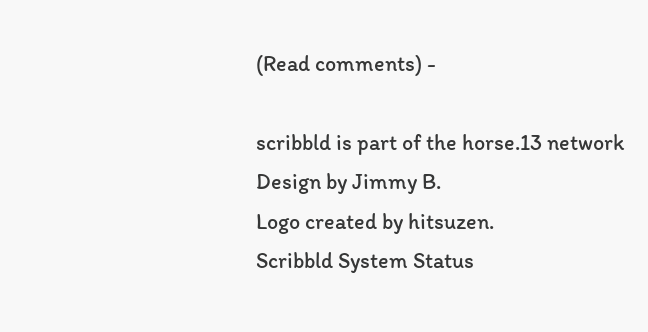(Read comments) -

scribbld is part of the horse.13 network
Design by Jimmy B.
Logo created by hitsuzen.
Scribbld System Status